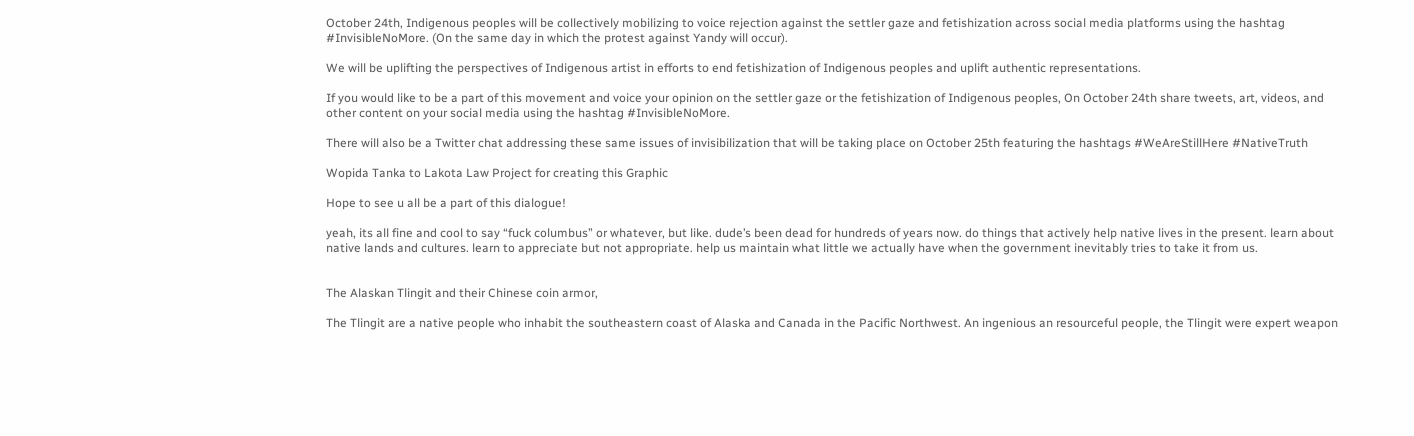October 24th, Indigenous peoples will be collectively mobilizing to voice rejection against the settler gaze and fetishization across social media platforms using the hashtag #InvisibleNoMore. (On the same day in which the protest against Yandy will occur).

We will be uplifting the perspectives of Indigenous artist in efforts to end fetishization of Indigenous peoples and uplift authentic representations.

If you would like to be a part of this movement and voice your opinion on the settler gaze or the fetishization of Indigenous peoples, On October 24th share tweets, art, videos, and other content on your social media using the hashtag #InvisibleNoMore.

There will also be a Twitter chat addressing these same issues of invisibilization that will be taking place on October 25th featuring the hashtags #WeAreStillHere #NativeTruth

Wopida Tanka to Lakota Law Project for creating this Graphic

Hope to see u all be a part of this dialogue!

yeah, its all fine and cool to say “fuck columbus” or whatever, but like. dude’s been dead for hundreds of years now. do things that actively help native lives in the present. learn about native lands and cultures. learn to appreciate but not appropriate. help us maintain what little we actually have when the government inevitably tries to take it from us.


The Alaskan Tlingit and their Chinese coin armor,

The Tlingit are a native people who inhabit the southeastern coast of Alaska and Canada in the Pacific Northwest. An ingenious an resourceful people, the Tlingit were expert weapon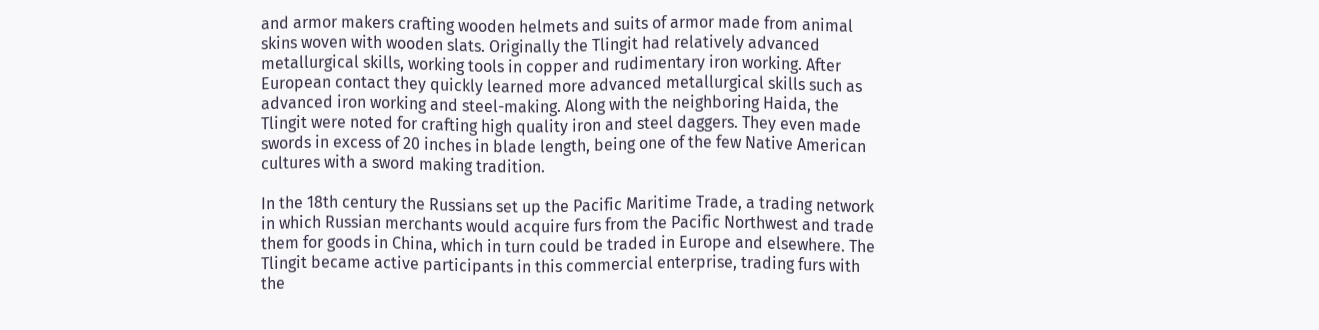and armor makers crafting wooden helmets and suits of armor made from animal skins woven with wooden slats. Originally the Tlingit had relatively advanced metallurgical skills, working tools in copper and rudimentary iron working. After European contact they quickly learned more advanced metallurgical skills such as advanced iron working and steel-making. Along with the neighboring Haida, the Tlingit were noted for crafting high quality iron and steel daggers. They even made swords in excess of 20 inches in blade length, being one of the few Native American cultures with a sword making tradition.

In the 18th century the Russians set up the Pacific Maritime Trade, a trading network in which Russian merchants would acquire furs from the Pacific Northwest and trade them for goods in China, which in turn could be traded in Europe and elsewhere. The Tlingit became active participants in this commercial enterprise, trading furs with the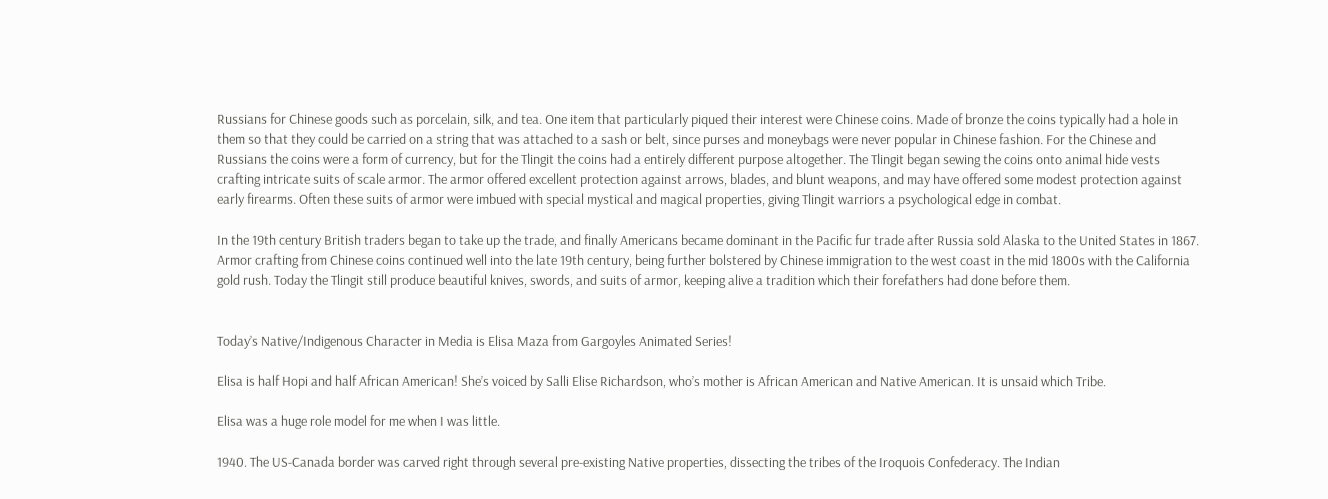Russians for Chinese goods such as porcelain, silk, and tea. One item that particularly piqued their interest were Chinese coins. Made of bronze the coins typically had a hole in them so that they could be carried on a string that was attached to a sash or belt, since purses and moneybags were never popular in Chinese fashion. For the Chinese and Russians the coins were a form of currency, but for the Tlingit the coins had a entirely different purpose altogether. The Tlingit began sewing the coins onto animal hide vests crafting intricate suits of scale armor. The armor offered excellent protection against arrows, blades, and blunt weapons, and may have offered some modest protection against early firearms. Often these suits of armor were imbued with special mystical and magical properties, giving Tlingit warriors a psychological edge in combat.

In the 19th century British traders began to take up the trade, and finally Americans became dominant in the Pacific fur trade after Russia sold Alaska to the United States in 1867. Armor crafting from Chinese coins continued well into the late 19th century, being further bolstered by Chinese immigration to the west coast in the mid 1800s with the California gold rush. Today the Tlingit still produce beautiful knives, swords, and suits of armor, keeping alive a tradition which their forefathers had done before them.


Today’s Native/Indigenous Character in Media is Elisa Maza from Gargoyles Animated Series!

Elisa is half Hopi and half African American! She’s voiced by Salli Elise Richardson, who’s mother is African American and Native American. It is unsaid which Tribe.

Elisa was a huge role model for me when I was little.

1940. The US-Canada border was carved right through several pre-existing Native properties, dissecting the tribes of the Iroquois Confederacy. The Indian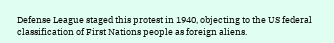Defense League staged this protest in 1940, objecting to the US federal classification of First Nations people as foreign aliens.